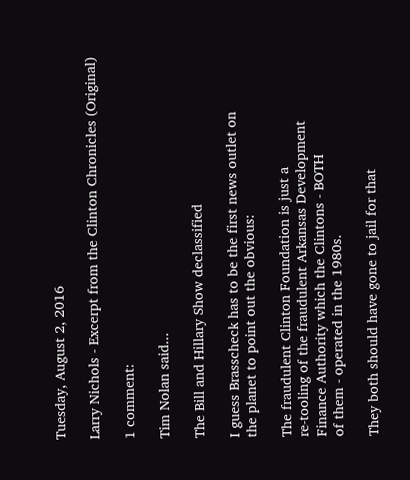Tuesday, August 2, 2016

Larry Nichols - Excerpt from the Clinton Chronicles (Original)

1 comment:

Tim Nolan said...

The Bill and Hillary Show declassified

I guess Brasscheck has to be the first news outlet on
the planet to point out the obvious:

The fraudulent Clinton Foundation is just a
re-tooling of the fraudulent Arkansas Development
Finance Authority which the Clintons - BOTH
of them - operated in the 1980s.

They both should have gone to jail for that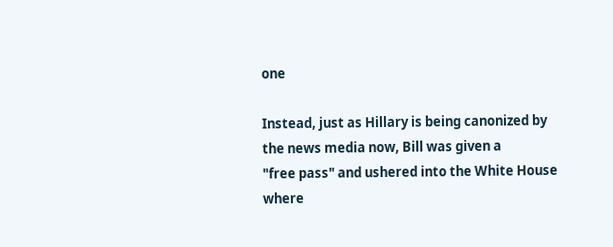one

Instead, just as Hillary is being canonized by
the news media now, Bill was given a
"free pass" and ushered into the White House
where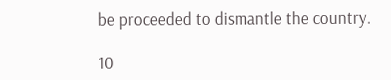be proceeded to dismantle the country.

10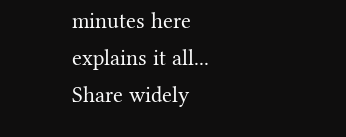minutes here explains it all... Share widely